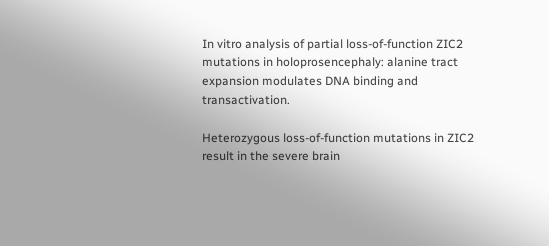In vitro analysis of partial loss-of-function ZIC2 mutations in holoprosencephaly: alanine tract expansion modulates DNA binding and transactivation.

Heterozygous loss-of-function mutations in ZIC2 result in the severe brain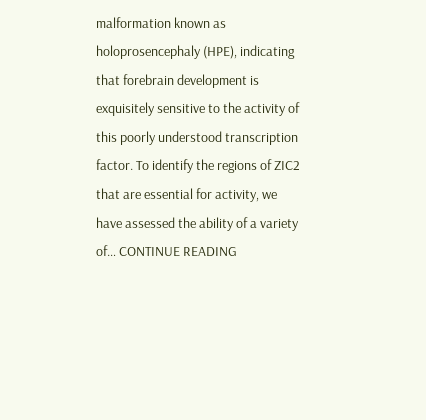malformation known as holoprosencephaly (HPE), indicating that forebrain development is exquisitely sensitive to the activity of this poorly understood transcription factor. To identify the regions of ZIC2 that are essential for activity, we have assessed the ability of a variety of… CONTINUE READING